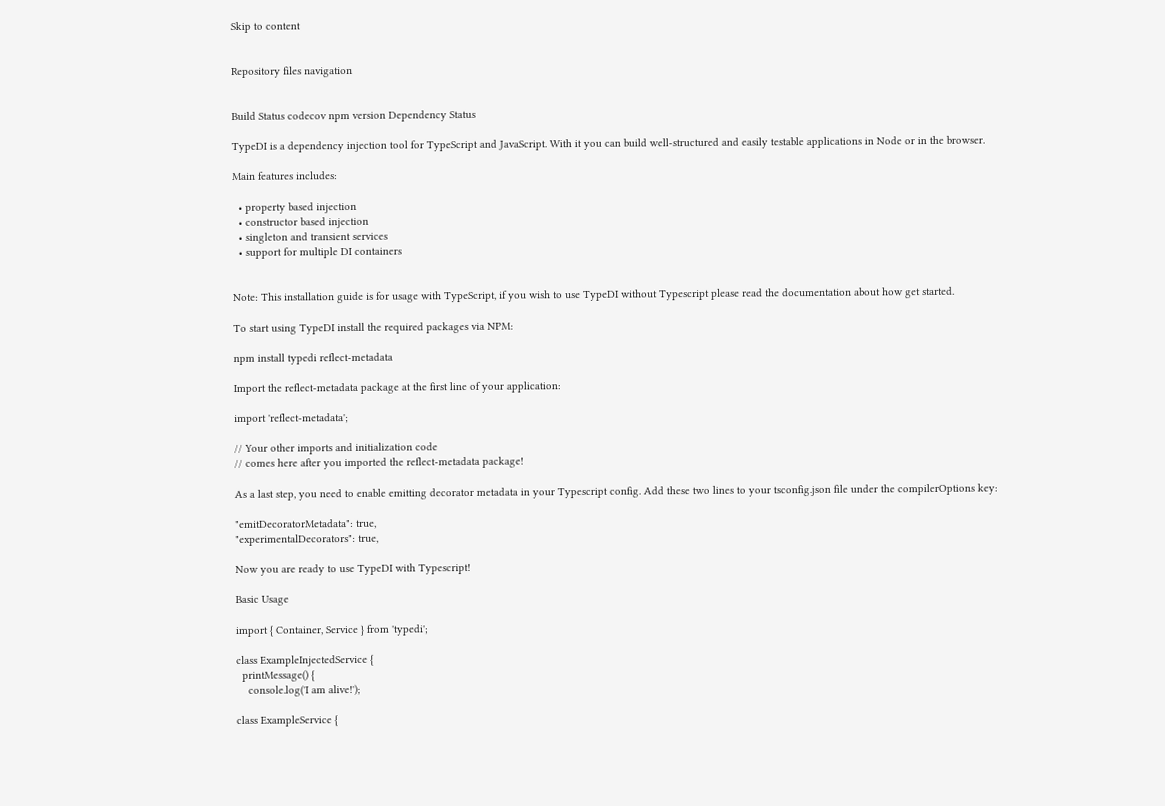Skip to content


Repository files navigation


Build Status codecov npm version Dependency Status

TypeDI is a dependency injection tool for TypeScript and JavaScript. With it you can build well-structured and easily testable applications in Node or in the browser.

Main features includes:

  • property based injection
  • constructor based injection
  • singleton and transient services
  • support for multiple DI containers


Note: This installation guide is for usage with TypeScript, if you wish to use TypeDI without Typescript please read the documentation about how get started.

To start using TypeDI install the required packages via NPM:

npm install typedi reflect-metadata

Import the reflect-metadata package at the first line of your application:

import 'reflect-metadata';

// Your other imports and initialization code
// comes here after you imported the reflect-metadata package!

As a last step, you need to enable emitting decorator metadata in your Typescript config. Add these two lines to your tsconfig.json file under the compilerOptions key:

"emitDecoratorMetadata": true,
"experimentalDecorators": true,

Now you are ready to use TypeDI with Typescript!

Basic Usage

import { Container, Service } from 'typedi';

class ExampleInjectedService {
  printMessage() {
    console.log('I am alive!');

class ExampleService {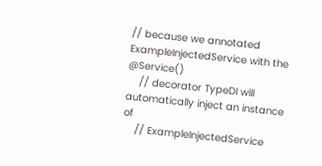// because we annotated ExampleInjectedService with the @Service()
    // decorator TypeDI will automatically inject an instance of
    // ExampleInjectedService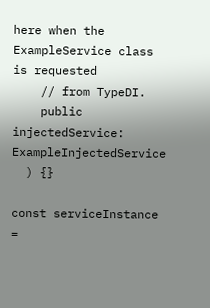here when the ExampleService class is requested
    // from TypeDI.
    public injectedService: ExampleInjectedService
  ) {}

const serviceInstance =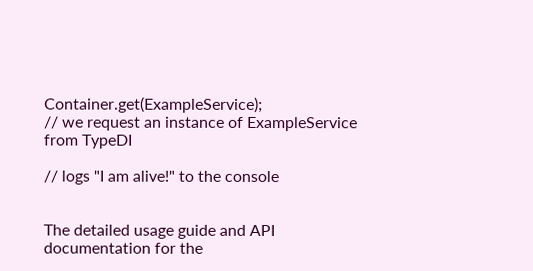Container.get(ExampleService);
// we request an instance of ExampleService from TypeDI

// logs "I am alive!" to the console


The detailed usage guide and API documentation for the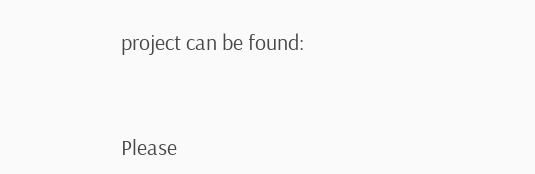project can be found:


Please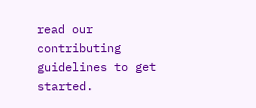read our contributing guidelines to get started.